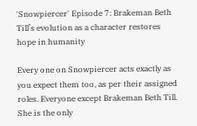'Snowpiercer' Episode 7: Brakeman Beth Till’s evolution as a character restores hope in humanity

Every one on Snowpiercer acts exactly as you expect them too, as per their assigned roles. Everyone except Brakeman Beth Till. She is the only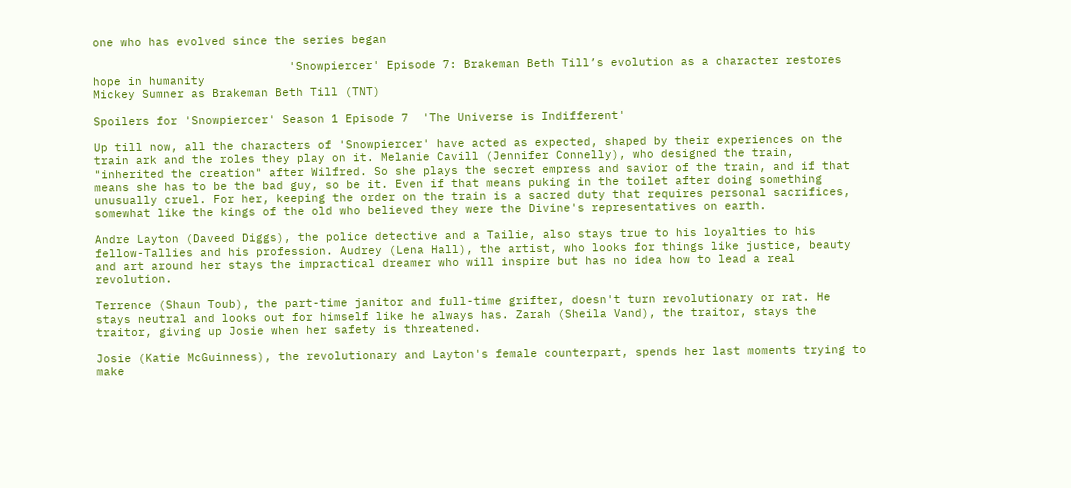one who has evolved since the series began

                            'Snowpiercer' Episode 7: Brakeman Beth Till’s evolution as a character restores hope in humanity
Mickey Sumner as Brakeman Beth Till (TNT)

Spoilers for 'Snowpiercer' Season 1 Episode 7  'The Universe is Indifferent'

Up till now, all the characters of 'Snowpiercer' have acted as expected, shaped by their experiences on the train ark and the roles they play on it. Melanie Cavill (Jennifer Connelly), who designed the train, "inherited the creation" after Wilfred. So she plays the secret empress and savior of the train, and if that means she has to be the bad guy, so be it. Even if that means puking in the toilet after doing something unusually cruel. For her, keeping the order on the train is a sacred duty that requires personal sacrifices, somewhat like the kings of the old who believed they were the Divine's representatives on earth.

Andre Layton (Daveed Diggs), the police detective and a Tailie, also stays true to his loyalties to his fellow-Tallies and his profession. Audrey (Lena Hall), the artist, who looks for things like justice, beauty and art around her stays the impractical dreamer who will inspire but has no idea how to lead a real revolution.

Terrence (Shaun Toub), the part-time janitor and full-time grifter, doesn't turn revolutionary or rat. He stays neutral and looks out for himself like he always has. Zarah (Sheila Vand), the traitor, stays the traitor, giving up Josie when her safety is threatened.

Josie (Katie McGuinness), the revolutionary and Layton's female counterpart, spends her last moments trying to make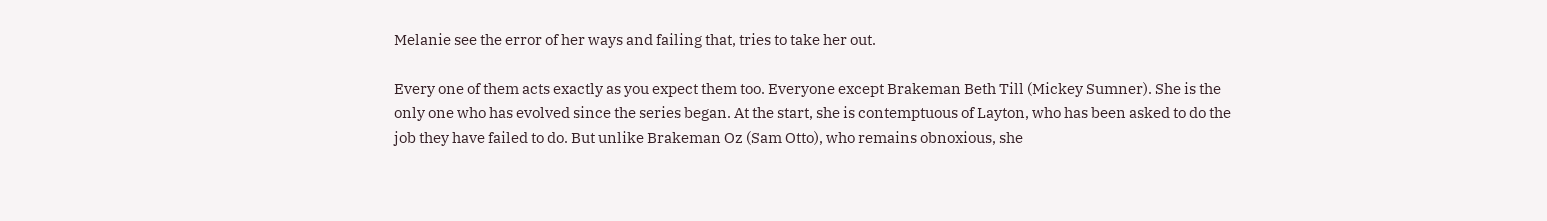Melanie see the error of her ways and failing that, tries to take her out.

Every one of them acts exactly as you expect them too. Everyone except Brakeman Beth Till (Mickey Sumner). She is the only one who has evolved since the series began. At the start, she is contemptuous of Layton, who has been asked to do the job they have failed to do. But unlike Brakeman Oz (Sam Otto), who remains obnoxious, she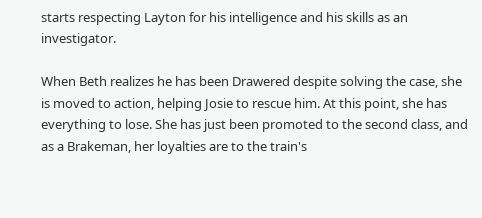starts respecting Layton for his intelligence and his skills as an investigator.

When Beth realizes he has been Drawered despite solving the case, she is moved to action, helping Josie to rescue him. At this point, she has everything to lose. She has just been promoted to the second class, and as a Brakeman, her loyalties are to the train's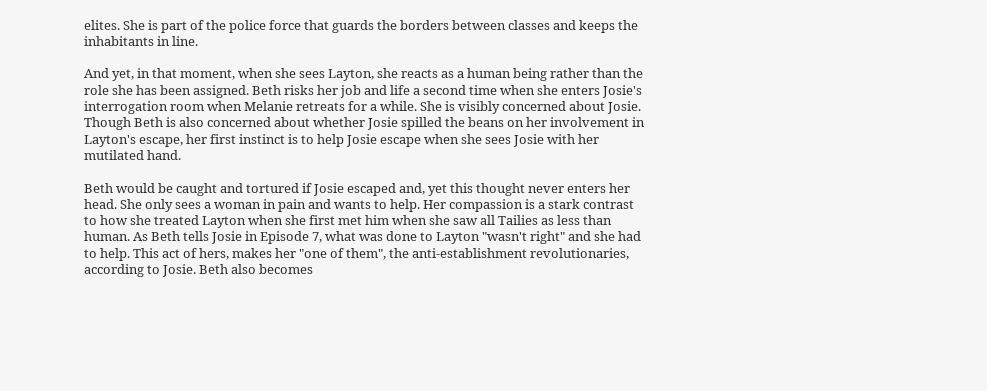elites. She is part of the police force that guards the borders between classes and keeps the inhabitants in line.

And yet, in that moment, when she sees Layton, she reacts as a human being rather than the role she has been assigned. Beth risks her job and life a second time when she enters Josie's interrogation room when Melanie retreats for a while. She is visibly concerned about Josie. Though Beth is also concerned about whether Josie spilled the beans on her involvement in Layton's escape, her first instinct is to help Josie escape when she sees Josie with her mutilated hand.

Beth would be caught and tortured if Josie escaped and, yet this thought never enters her head. She only sees a woman in pain and wants to help. Her compassion is a stark contrast to how she treated Layton when she first met him when she saw all Tailies as less than human. As Beth tells Josie in Episode 7, what was done to Layton "wasn't right" and she had to help. This act of hers, makes her "one of them", the anti-establishment revolutionaries, according to Josie. Beth also becomes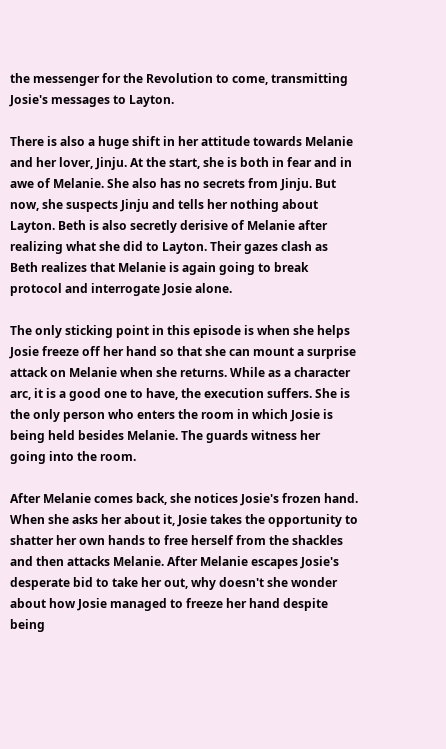the messenger for the Revolution to come, transmitting Josie's messages to Layton.

There is also a huge shift in her attitude towards Melanie and her lover, Jinju. At the start, she is both in fear and in awe of Melanie. She also has no secrets from Jinju. But now, she suspects Jinju and tells her nothing about Layton. Beth is also secretly derisive of Melanie after realizing what she did to Layton. Their gazes clash as Beth realizes that Melanie is again going to break protocol and interrogate Josie alone.

The only sticking point in this episode is when she helps Josie freeze off her hand so that she can mount a surprise attack on Melanie when she returns. While as a character arc, it is a good one to have, the execution suffers. She is the only person who enters the room in which Josie is being held besides Melanie. The guards witness her going into the room.

After Melanie comes back, she notices Josie's frozen hand. When she asks her about it, Josie takes the opportunity to shatter her own hands to free herself from the shackles and then attacks Melanie. After Melanie escapes Josie's desperate bid to take her out, why doesn't she wonder about how Josie managed to freeze her hand despite being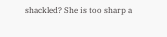shackled? She is too sharp a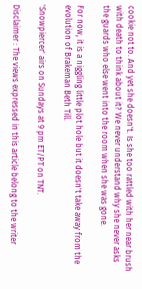cookie not to. And yet she doesn't. Is she too rattled with her near brush with death to think about it? We never understand why she never asks the guards who else went into the room when she was gone.

For now, it is a niggling little plot hole but it doesn't take away from the evolution of Brakeman Beth Till.

'Snowpiercer' airs on Sundays at 9 pm ET/PT on TNT.

Disclaimer : The views expressed in this article belong to the writer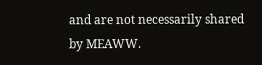and are not necessarily shared by MEAWW.